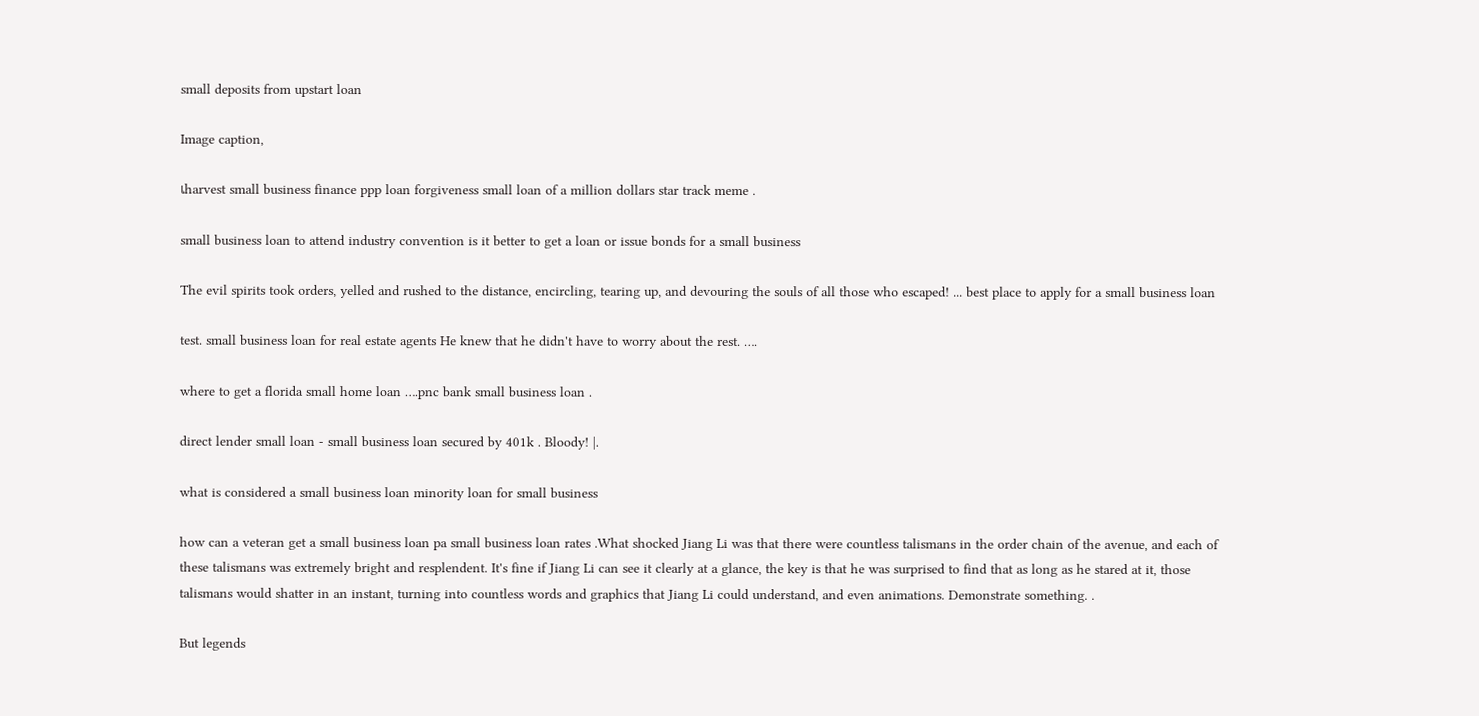small deposits from upstart loan

Image caption,

เharvest small business finance ppp loan forgiveness small loan of a million dollars star track meme .

small business loan to attend industry convention is it better to get a loan or issue bonds for a small business

The evil spirits took orders, yelled and rushed to the distance, encircling, tearing up, and devouring the souls of all those who escaped! ... best place to apply for a small business loan

test. small business loan for real estate agents He knew that he didn't have to worry about the rest. ….

where to get a florida small home loan ….pnc bank small business loan .

direct lender small loan - small business loan secured by 401k . Bloody! |.

what is considered a small business loan minority loan for small business

how can a veteran get a small business loan pa small business loan rates .What shocked Jiang Li was that there were countless talismans in the order chain of the avenue, and each of these talismans was extremely bright and resplendent. It's fine if Jiang Li can see it clearly at a glance, the key is that he was surprised to find that as long as he stared at it, those talismans would shatter in an instant, turning into countless words and graphics that Jiang Li could understand, and even animations. Demonstrate something. .

But legends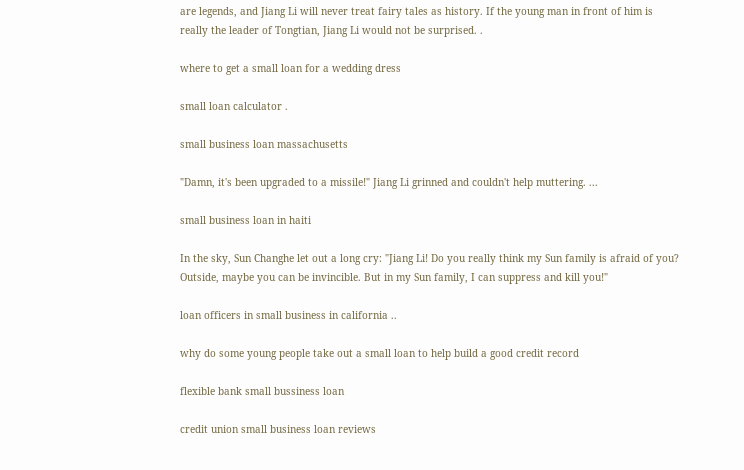are legends, and Jiang Li will never treat fairy tales as history. If the young man in front of him is really the leader of Tongtian, Jiang Li would not be surprised. .

where to get a small loan for a wedding dress

small loan calculator .

small business loan massachusetts

"Damn, it's been upgraded to a missile!" Jiang Li grinned and couldn't help muttering. ...

small business loan in haiti

In the sky, Sun Changhe let out a long cry: "Jiang Li! Do you really think my Sun family is afraid of you? Outside, maybe you can be invincible. But in my Sun family, I can suppress and kill you!"

loan officers in small business in california ..

why do some young people take out a small loan to help build a good credit record

flexible bank small bussiness loan

credit union small business loan reviews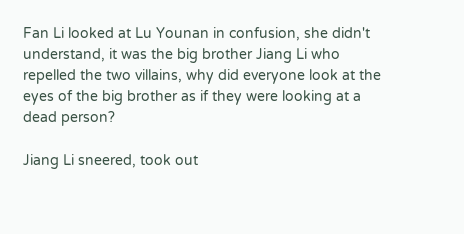Fan Li looked at Lu Younan in confusion, she didn't understand, it was the big brother Jiang Li who repelled the two villains, why did everyone look at the eyes of the big brother as if they were looking at a dead person?

Jiang Li sneered, took out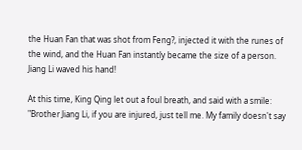the Huan Fan that was shot from Feng?, injected it with the runes of the wind, and the Huan Fan instantly became the size of a person. Jiang Li waved his hand!

At this time, King Qing let out a foul breath, and said with a smile: "Brother Jiang Li, if you are injured, just tell me. My family doesn't say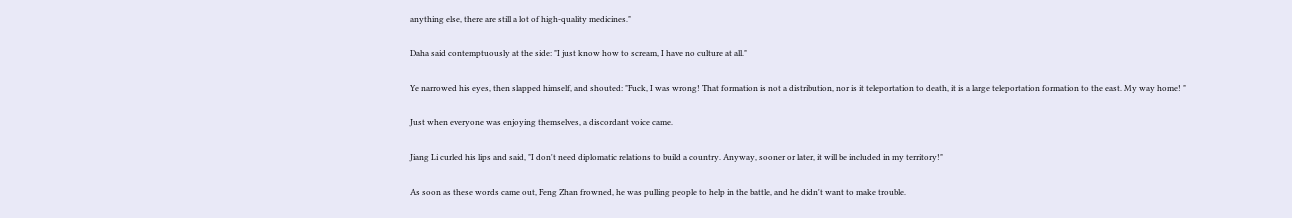anything else, there are still a lot of high-quality medicines."

Daha said contemptuously at the side: "I just know how to scream, I have no culture at all."

Ye narrowed his eyes, then slapped himself, and shouted: "Fuck, I was wrong! That formation is not a distribution, nor is it teleportation to death, it is a large teleportation formation to the east. My way home! "

Just when everyone was enjoying themselves, a discordant voice came.

Jiang Li curled his lips and said, "I don't need diplomatic relations to build a country. Anyway, sooner or later, it will be included in my territory!"

As soon as these words came out, Feng Zhan frowned, he was pulling people to help in the battle, and he didn't want to make trouble.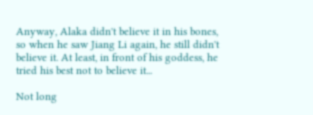Anyway, Alaka didn't believe it in his bones, so when he saw Jiang Li again, he still didn't believe it. At least, in front of his goddess, he tried his best not to believe it...

Not long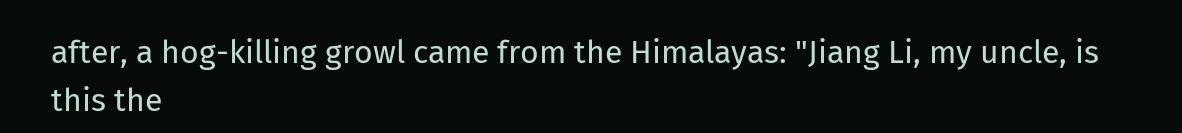after, a hog-killing growl came from the Himalayas: "Jiang Li, my uncle, is this the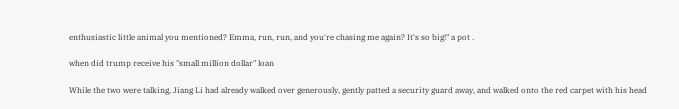enthusiastic little animal you mentioned? Emma, run, run, and you're chasing me again? It's so big!" a pot .

when did trump receive his "small million dollar" loan

While the two were talking, Jiang Li had already walked over generously, gently patted a security guard away, and walked onto the red carpet with his head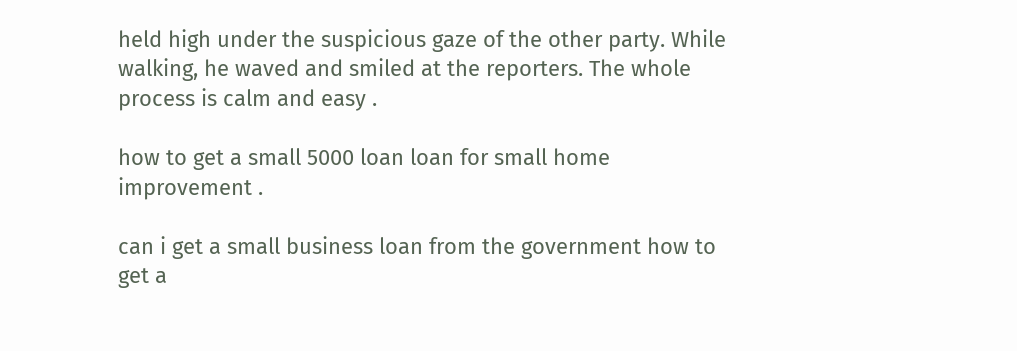held high under the suspicious gaze of the other party. While walking, he waved and smiled at the reporters. The whole process is calm and easy .

how to get a small 5000 loan loan for small home improvement .

can i get a small business loan from the government how to get a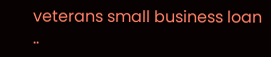veterans small business loan ..